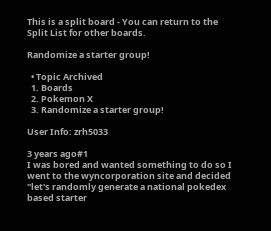This is a split board - You can return to the Split List for other boards.

Randomize a starter group!

  • Topic Archived
  1. Boards
  2. Pokemon X
  3. Randomize a starter group!

User Info: zrh5033

3 years ago#1
I was bored and wanted something to do so I went to the wyncorporation site and decided "let's randomly generate a national pokedex based starter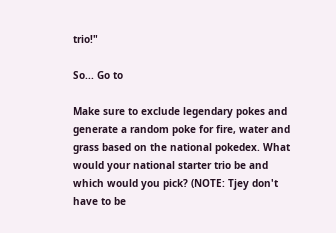trio!"

So... Go to

Make sure to exclude legendary pokes and generate a random poke for fire, water and grass based on the national pokedex. What would your national starter trio be and which would you pick? (NOTE: Tjey don't have to be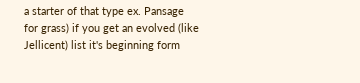a starter of that type ex. Pansage for grass) if you get an evolved (like Jellicent) list it's beginning form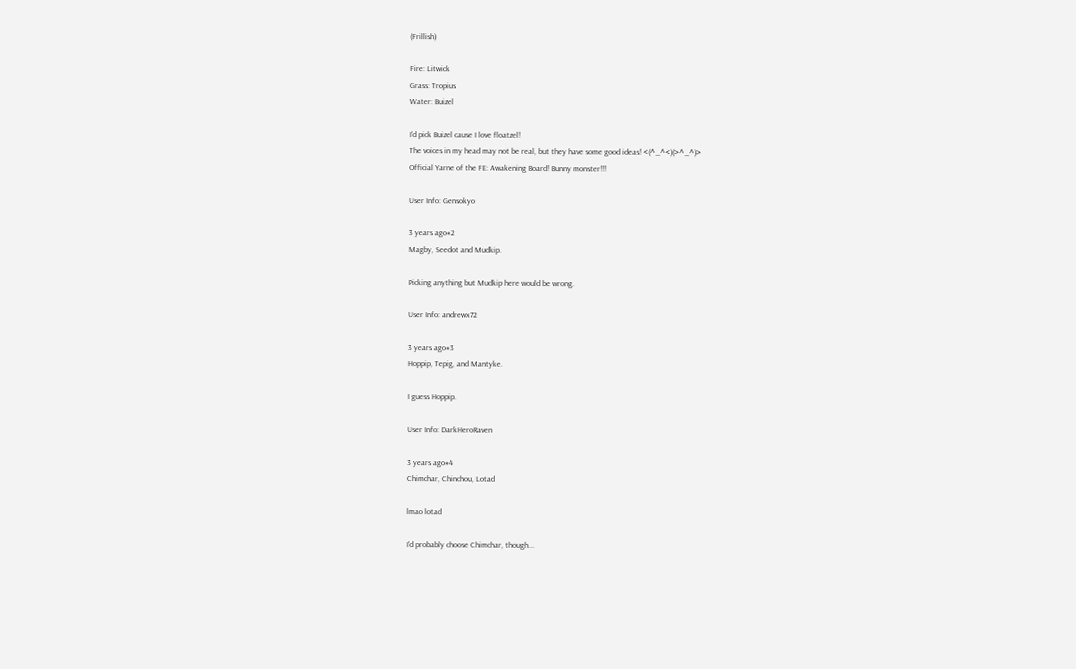(Frillish)

Fire: Litwick
Grass: Tropius
Water: Buizel

I'd pick Buizel cause I love floatzel!
The voices in my head may not be real, but they have some good ideas! <(^_^<)(>^_^)>
Official Yarne of the FE: Awakening Board! Bunny monster!!!

User Info: Gensokyo

3 years ago#2
Magby, Seedot and Mudkip.

Picking anything but Mudkip here would be wrong.

User Info: andrewx72

3 years ago#3
Hoppip, Tepig, and Mantyke.

I guess Hoppip.

User Info: DarkHeroRaven

3 years ago#4
Chimchar, Chinchou, Lotad

lmao lotad

I'd probably choose Chimchar, though...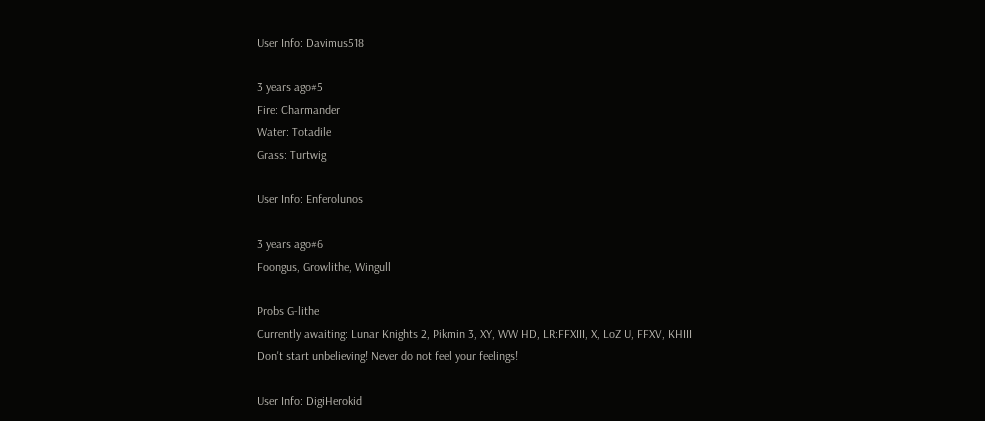User Info: Davimus518

3 years ago#5
Fire: Charmander
Water: Totadile
Grass: Turtwig

User Info: Enferolunos

3 years ago#6
Foongus, Growlithe, Wingull

Probs G-lithe
Currently awaiting: Lunar Knights 2, Pikmin 3, XY, WW HD, LR:FFXIII, X, LoZ U, FFXV, KHIII
Don't start unbelieving! Never do not feel your feelings!

User Info: DigiHerokid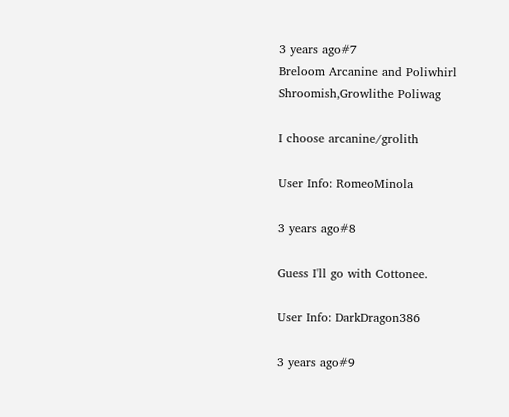3 years ago#7
Breloom Arcanine and Poliwhirl
Shroomish,Growlithe Poliwag

I choose arcanine/grolith

User Info: RomeoMinola

3 years ago#8

Guess I'll go with Cottonee.

User Info: DarkDragon386

3 years ago#9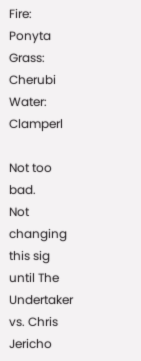Fire: Ponyta
Grass: Cherubi
Water: Clamperl

Not too bad.
Not changing this sig until The Undertaker vs. Chris Jericho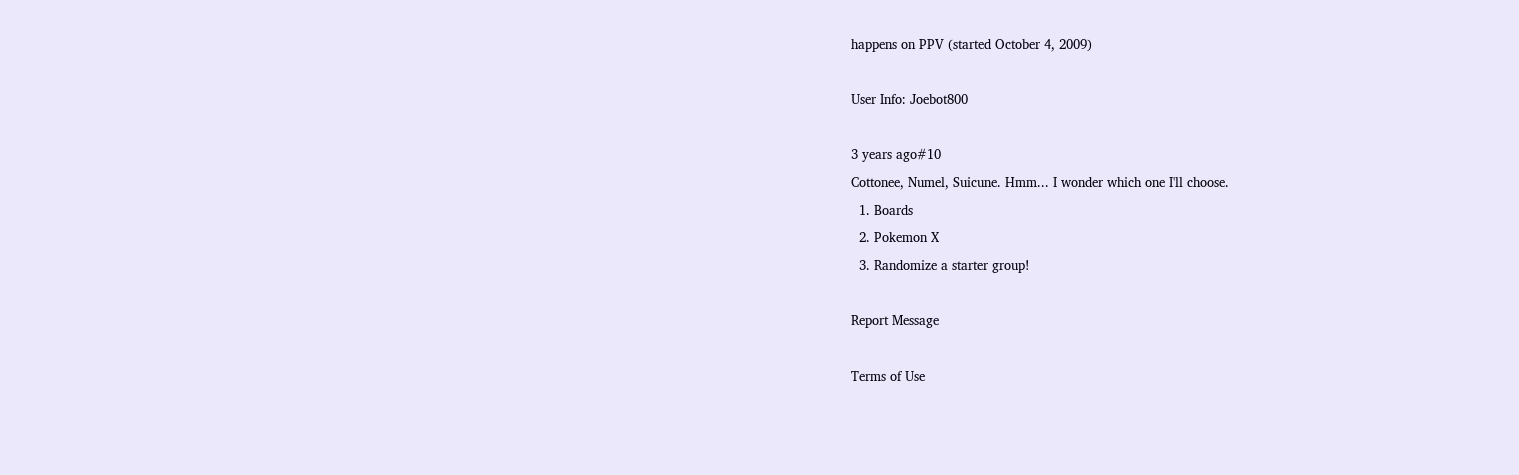happens on PPV (started October 4, 2009)

User Info: Joebot800

3 years ago#10
Cottonee, Numel, Suicune. Hmm... I wonder which one I'll choose.
  1. Boards
  2. Pokemon X
  3. Randomize a starter group!

Report Message

Terms of Use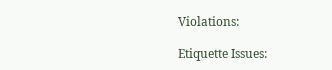Violations:

Etiquette Issues: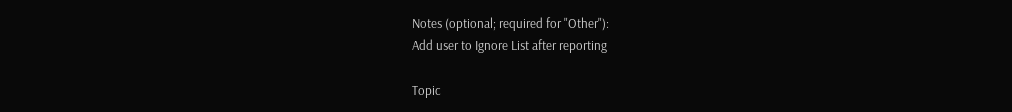Notes (optional; required for "Other"):
Add user to Ignore List after reporting

Topic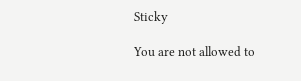Sticky

You are not allowed to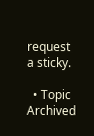request a sticky.

  • Topic Archived